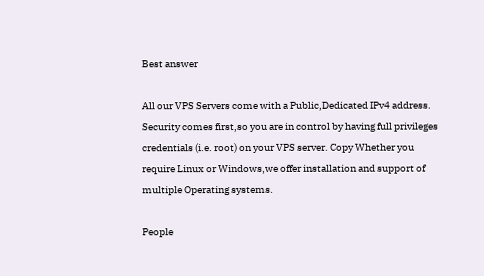Best answer

All our VPS Servers come with a Public,Dedicated IPv4 address. Security comes first,so you are in control by having full privileges credentials (i.e. root) on your VPS server. Copy Whether you require Linux or Windows,we offer installation and support of multiple Operating systems.

People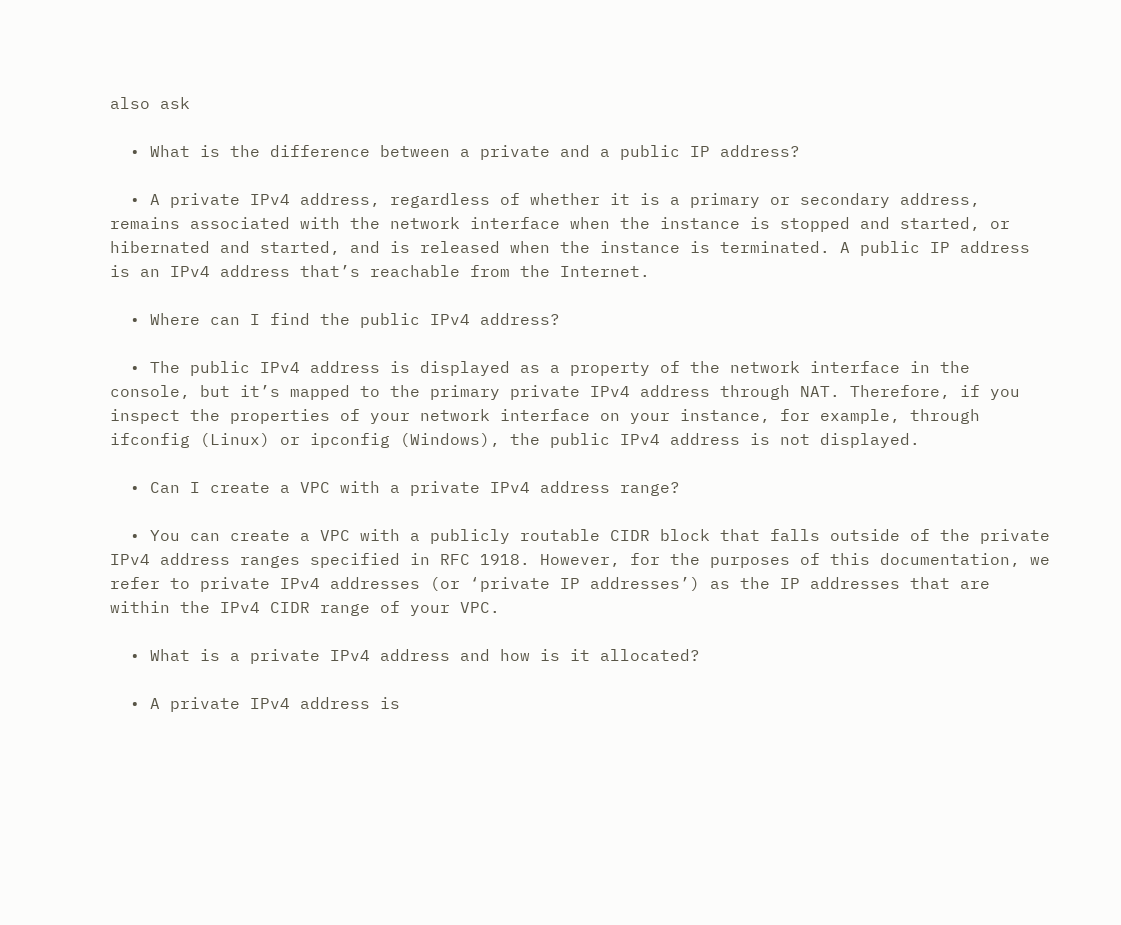also ask

  • What is the difference between a private and a public IP address?

  • A private IPv4 address, regardless of whether it is a primary or secondary address, remains associated with the network interface when the instance is stopped and started, or hibernated and started, and is released when the instance is terminated. A public IP address is an IPv4 address that’s reachable from the Internet.

  • Where can I find the public IPv4 address?

  • The public IPv4 address is displayed as a property of the network interface in the console, but it’s mapped to the primary private IPv4 address through NAT. Therefore, if you inspect the properties of your network interface on your instance, for example, through ifconfig (Linux) or ipconfig (Windows), the public IPv4 address is not displayed.

  • Can I create a VPC with a private IPv4 address range?

  • You can create a VPC with a publicly routable CIDR block that falls outside of the private IPv4 address ranges specified in RFC 1918. However, for the purposes of this documentation, we refer to private IPv4 addresses (or ‘private IP addresses’) as the IP addresses that are within the IPv4 CIDR range of your VPC.

  • What is a private IPv4 address and how is it allocated?

  • A private IPv4 address is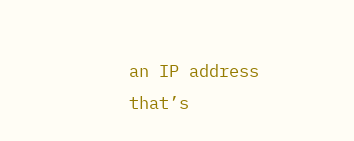an IP address that’s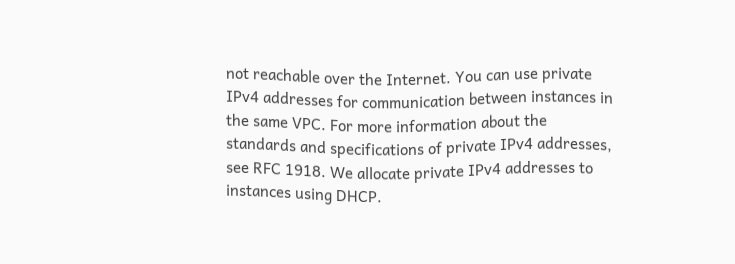not reachable over the Internet. You can use private IPv4 addresses for communication between instances in the same VPC. For more information about the standards and specifications of private IPv4 addresses, see RFC 1918. We allocate private IPv4 addresses to instances using DHCP.